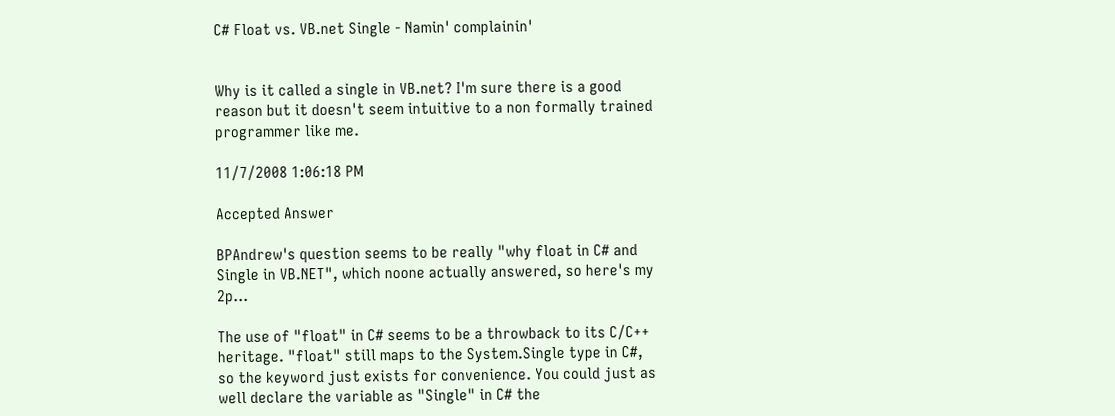C# Float vs. VB.net Single - Namin' complainin'


Why is it called a single in VB.net? I'm sure there is a good reason but it doesn't seem intuitive to a non formally trained programmer like me.

11/7/2008 1:06:18 PM

Accepted Answer

BPAndrew's question seems to be really "why float in C# and Single in VB.NET", which noone actually answered, so here's my 2p...

The use of "float" in C# seems to be a throwback to its C/C++ heritage. "float" still maps to the System.Single type in C#, so the keyword just exists for convenience. You could just as well declare the variable as "Single" in C# the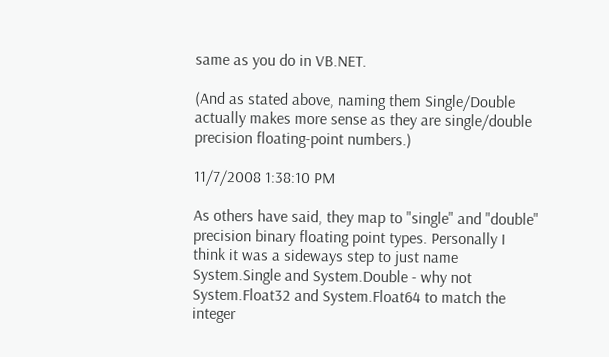same as you do in VB.NET.

(And as stated above, naming them Single/Double actually makes more sense as they are single/double precision floating-point numbers.)

11/7/2008 1:38:10 PM

As others have said, they map to "single" and "double" precision binary floating point types. Personally I think it was a sideways step to just name System.Single and System.Double - why not System.Float32 and System.Float64 to match the integer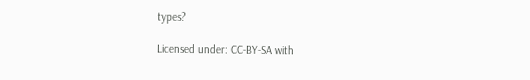types?

Licensed under: CC-BY-SA with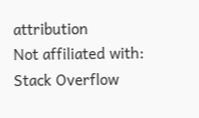attribution
Not affiliated with: Stack Overflow